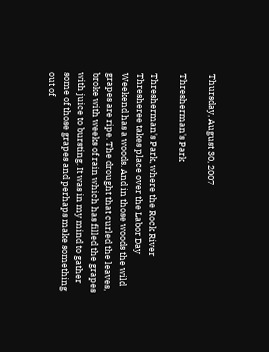Thursday, August 30, 2007

Thresherman's Park

Thresherman's Park, where the Rock River Thresheree takes place over the Labor Day Weekend has a woods. And in those woods the wild grapes are ripe. The drought that curled the leaves, broke with weeks of rain which has filled the grapes with juice to bursting. It was in my mind to gather some of those grapes and perhaps make something out of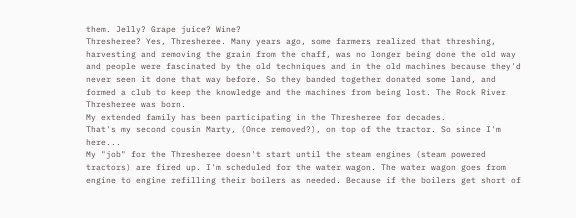them. Jelly? Grape juice? Wine?
Thresheree? Yes, Thresheree. Many years ago, some farmers realized that threshing, harvesting and removing the grain from the chaff, was no longer being done the old way and people were fascinated by the old techniques and in the old machines because they'd never seen it done that way before. So they banded together donated some land, and formed a club to keep the knowledge and the machines from being lost. The Rock River Thresheree was born.
My extended family has been participating in the Thresheree for decades.
That's my second cousin Marty, (Once removed?), on top of the tractor. So since I'm here...
My "job" for the Thresheree doesn't start until the steam engines (steam powered tractors) are fired up. I'm scheduled for the water wagon. The water wagon goes from engine to engine refilling their boilers as needed. Because if the boilers get short of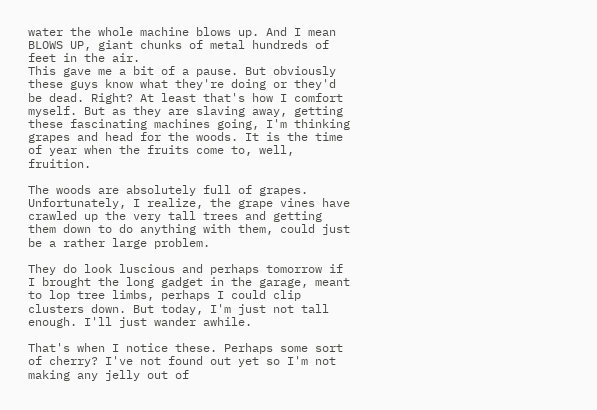water the whole machine blows up. And I mean BLOWS UP, giant chunks of metal hundreds of feet in the air.
This gave me a bit of a pause. But obviously these guys know what they're doing or they'd be dead. Right? At least that's how I comfort myself. But as they are slaving away, getting these fascinating machines going, I'm thinking grapes and head for the woods. It is the time of year when the fruits come to, well, fruition.

The woods are absolutely full of grapes. Unfortunately, I realize, the grape vines have crawled up the very tall trees and getting them down to do anything with them, could just be a rather large problem.

They do look luscious and perhaps tomorrow if I brought the long gadget in the garage, meant to lop tree limbs, perhaps I could clip clusters down. But today, I'm just not tall enough. I'll just wander awhile.

That's when I notice these. Perhaps some sort of cherry? I've not found out yet so I'm not making any jelly out of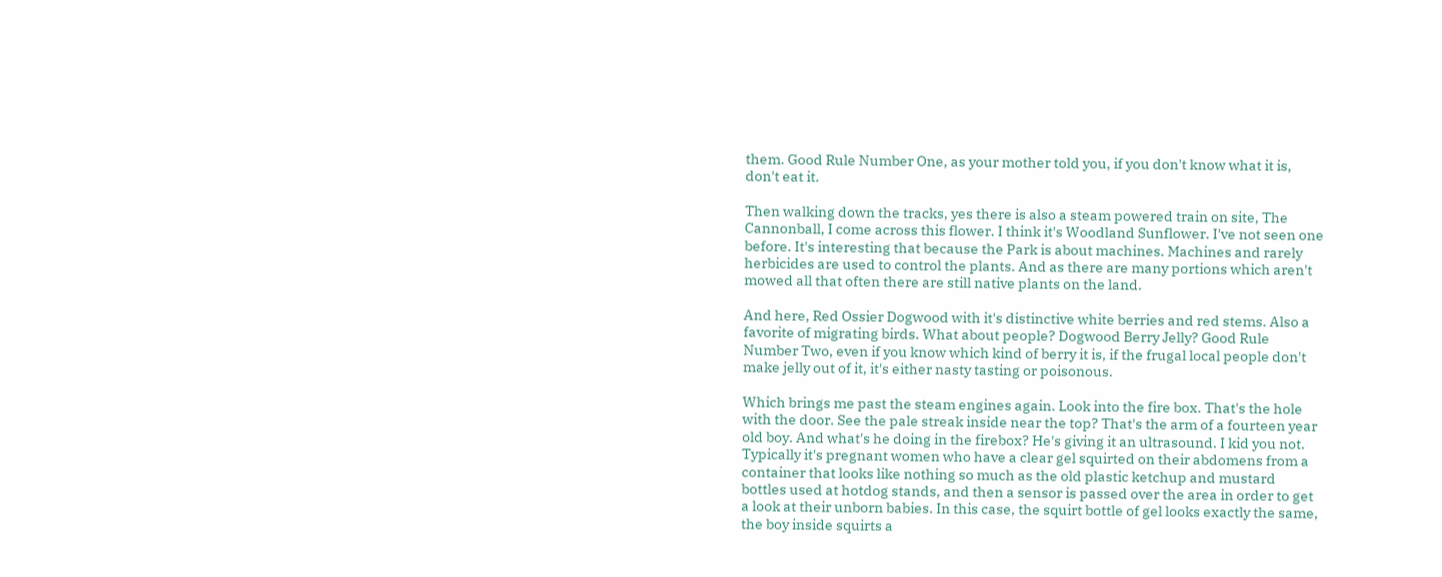them. Good Rule Number One, as your mother told you, if you don't know what it is, don't eat it.

Then walking down the tracks, yes there is also a steam powered train on site, The Cannonball, I come across this flower. I think it's Woodland Sunflower. I've not seen one before. It's interesting that because the Park is about machines. Machines and rarely herbicides are used to control the plants. And as there are many portions which aren't mowed all that often there are still native plants on the land.

And here, Red Ossier Dogwood with it's distinctive white berries and red stems. Also a favorite of migrating birds. What about people? Dogwood Berry Jelly? Good Rule Number Two, even if you know which kind of berry it is, if the frugal local people don't make jelly out of it, it's either nasty tasting or poisonous.

Which brings me past the steam engines again. Look into the fire box. That's the hole with the door. See the pale streak inside near the top? That's the arm of a fourteen year old boy. And what's he doing in the firebox? He's giving it an ultrasound. I kid you not.
Typically it's pregnant women who have a clear gel squirted on their abdomens from a container that looks like nothing so much as the old plastic ketchup and mustard bottles used at hotdog stands, and then a sensor is passed over the area in order to get a look at their unborn babies. In this case, the squirt bottle of gel looks exactly the same, the boy inside squirts a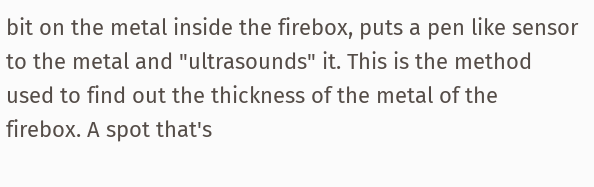bit on the metal inside the firebox, puts a pen like sensor to the metal and "ultrasounds" it. This is the method used to find out the thickness of the metal of the firebox. A spot that's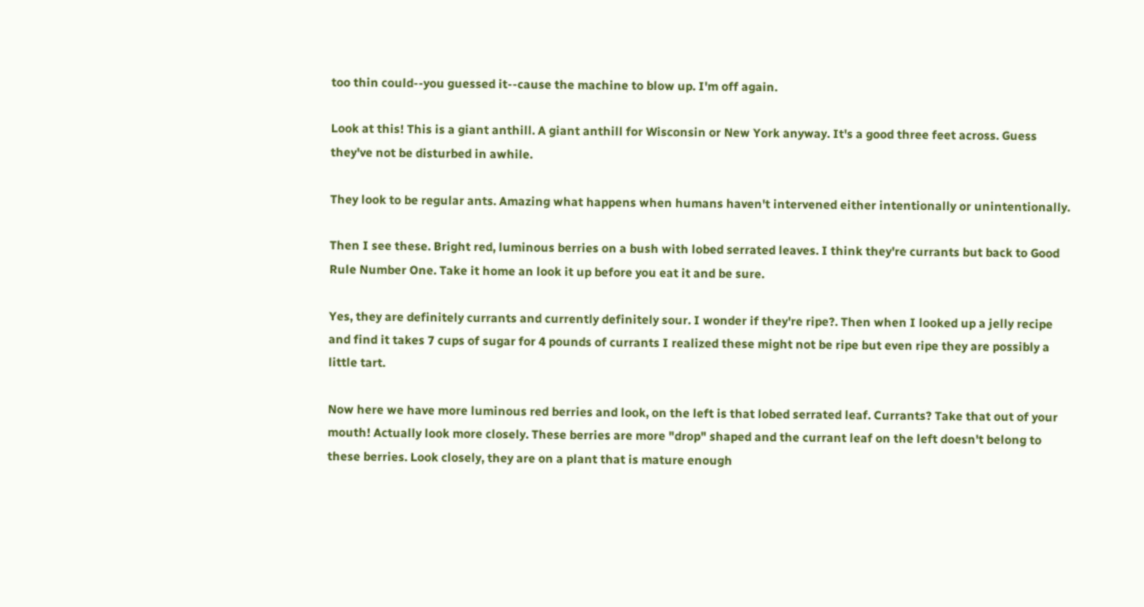too thin could--you guessed it--cause the machine to blow up. I'm off again.

Look at this! This is a giant anthill. A giant anthill for Wisconsin or New York anyway. It's a good three feet across. Guess they've not be disturbed in awhile.

They look to be regular ants. Amazing what happens when humans haven't intervened either intentionally or unintentionally.

Then I see these. Bright red, luminous berries on a bush with lobed serrated leaves. I think they're currants but back to Good Rule Number One. Take it home an look it up before you eat it and be sure.

Yes, they are definitely currants and currently definitely sour. I wonder if they're ripe?. Then when I looked up a jelly recipe and find it takes 7 cups of sugar for 4 pounds of currants I realized these might not be ripe but even ripe they are possibly a little tart.

Now here we have more luminous red berries and look, on the left is that lobed serrated leaf. Currants? Take that out of your mouth! Actually look more closely. These berries are more "drop" shaped and the currant leaf on the left doesn't belong to these berries. Look closely, they are on a plant that is mature enough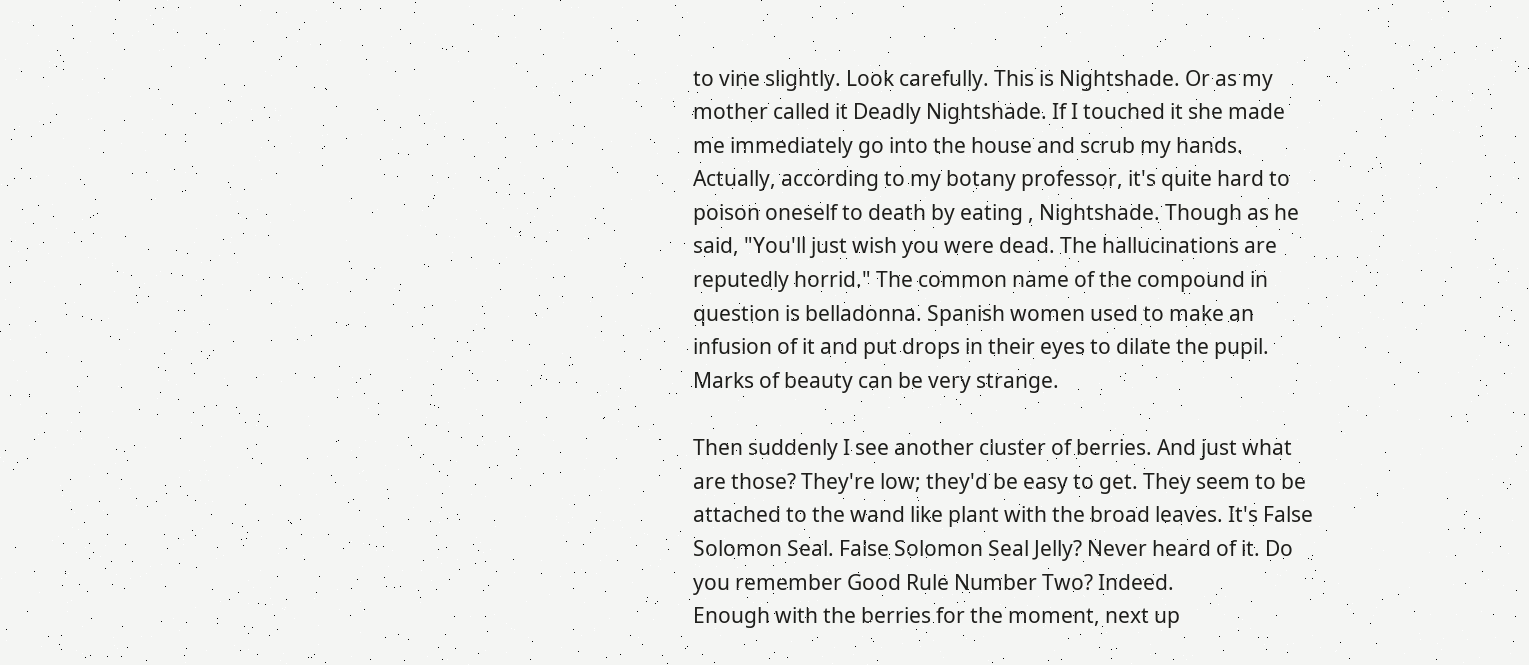to vine slightly. Look carefully. This is Nightshade. Or as my mother called it Deadly Nightshade. If I touched it she made me immediately go into the house and scrub my hands.
Actually, according to my botany professor, it's quite hard to poison oneself to death by eating , Nightshade. Though as he said, "You'll just wish you were dead. The hallucinations are reputedly horrid." The common name of the compound in question is belladonna. Spanish women used to make an infusion of it and put drops in their eyes to dilate the pupil.
Marks of beauty can be very strange.

Then suddenly I see another cluster of berries. And just what are those? They're low; they'd be easy to get. They seem to be attached to the wand like plant with the broad leaves. It's False Solomon Seal. False Solomon Seal Jelly? Never heard of it. Do you remember Good Rule Number Two? Indeed.
Enough with the berries for the moment, next up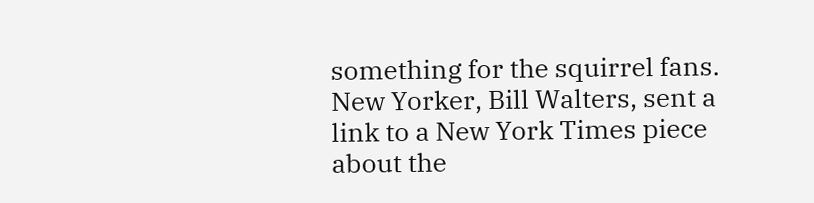something for the squirrel fans.
New Yorker, Bill Walters, sent a link to a New York Times piece about the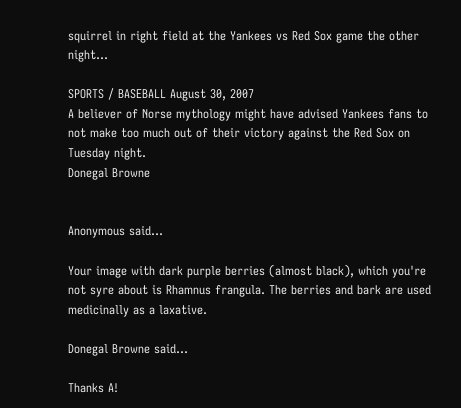squirrel in right field at the Yankees vs Red Sox game the other night...

SPORTS / BASEBALL August 30, 2007
A believer of Norse mythology might have advised Yankees fans to not make too much out of their victory against the Red Sox on Tuesday night.
Donegal Browne


Anonymous said...

Your image with dark purple berries (almost black), which you're not syre about is Rhamnus frangula. The berries and bark are used medicinally as a laxative.

Donegal Browne said...

Thanks A!